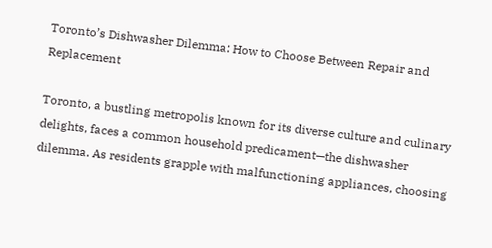Toronto’s Dishwasher Dilemma: How to Choose Between Repair and Replacement

Toronto, a bustling metropolis known for its diverse culture and culinary delights, faces a common household predicament—the dishwasher dilemma. As residents grapple with malfunctioning appliances, choosing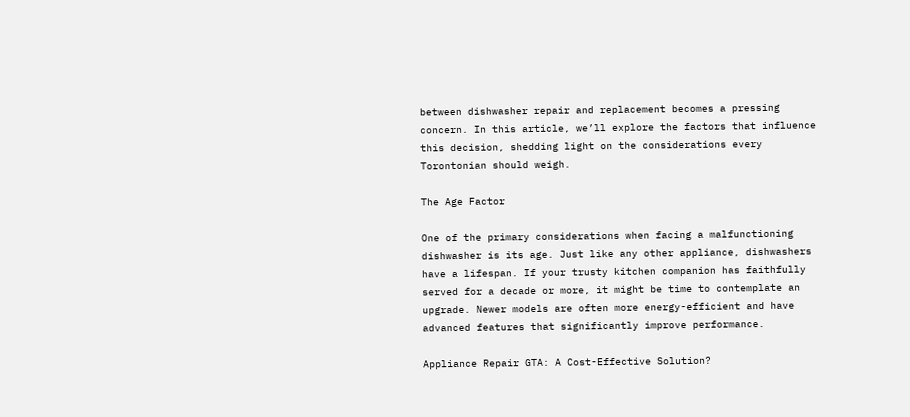between dishwasher repair and replacement becomes a pressing concern. In this article, we’ll explore the factors that influence this decision, shedding light on the considerations every Torontonian should weigh.

The Age Factor

One of the primary considerations when facing a malfunctioning dishwasher is its age. Just like any other appliance, dishwashers have a lifespan. If your trusty kitchen companion has faithfully served for a decade or more, it might be time to contemplate an upgrade. Newer models are often more energy-efficient and have advanced features that significantly improve performance.

Appliance Repair GTA: A Cost-Effective Solution?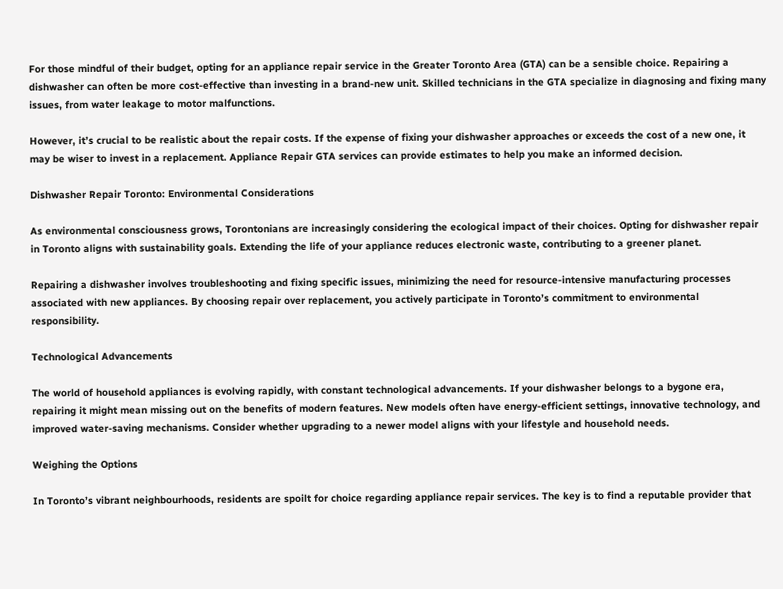For those mindful of their budget, opting for an appliance repair service in the Greater Toronto Area (GTA) can be a sensible choice. Repairing a dishwasher can often be more cost-effective than investing in a brand-new unit. Skilled technicians in the GTA specialize in diagnosing and fixing many issues, from water leakage to motor malfunctions.

However, it’s crucial to be realistic about the repair costs. If the expense of fixing your dishwasher approaches or exceeds the cost of a new one, it may be wiser to invest in a replacement. Appliance Repair GTA services can provide estimates to help you make an informed decision.

Dishwasher Repair Toronto: Environmental Considerations

As environmental consciousness grows, Torontonians are increasingly considering the ecological impact of their choices. Opting for dishwasher repair in Toronto aligns with sustainability goals. Extending the life of your appliance reduces electronic waste, contributing to a greener planet.

Repairing a dishwasher involves troubleshooting and fixing specific issues, minimizing the need for resource-intensive manufacturing processes associated with new appliances. By choosing repair over replacement, you actively participate in Toronto’s commitment to environmental responsibility.

Technological Advancements

The world of household appliances is evolving rapidly, with constant technological advancements. If your dishwasher belongs to a bygone era, repairing it might mean missing out on the benefits of modern features. New models often have energy-efficient settings, innovative technology, and improved water-saving mechanisms. Consider whether upgrading to a newer model aligns with your lifestyle and household needs.

Weighing the Options

In Toronto’s vibrant neighbourhoods, residents are spoilt for choice regarding appliance repair services. The key is to find a reputable provider that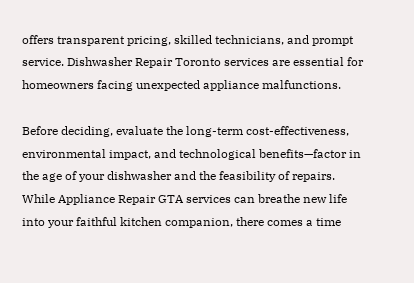offers transparent pricing, skilled technicians, and prompt service. Dishwasher Repair Toronto services are essential for homeowners facing unexpected appliance malfunctions.

Before deciding, evaluate the long-term cost-effectiveness, environmental impact, and technological benefits—factor in the age of your dishwasher and the feasibility of repairs. While Appliance Repair GTA services can breathe new life into your faithful kitchen companion, there comes a time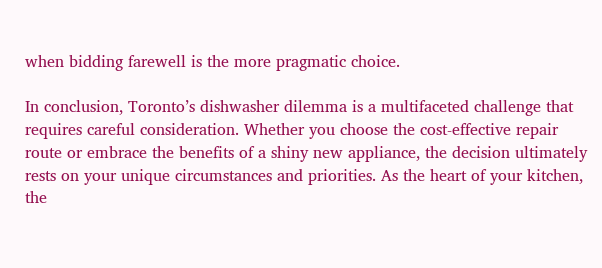when bidding farewell is the more pragmatic choice.

In conclusion, Toronto’s dishwasher dilemma is a multifaceted challenge that requires careful consideration. Whether you choose the cost-effective repair route or embrace the benefits of a shiny new appliance, the decision ultimately rests on your unique circumstances and priorities. As the heart of your kitchen, the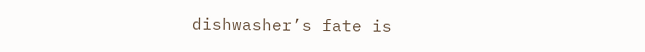dishwasher’s fate is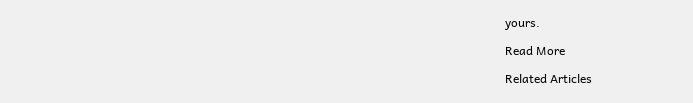yours.

Read More

Related Articles